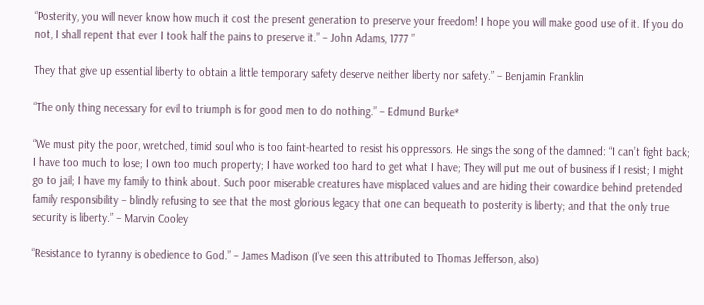“Posterity, you will never know how much it cost the present generation to preserve your freedom! I hope you will make good use of it. If you do not, I shall repent that ever I took half the pains to preserve it.” – John Adams, 1777 ”

They that give up essential liberty to obtain a little temporary safety deserve neither liberty nor safety.” – Benjamin Franklin

“The only thing necessary for evil to triumph is for good men to do nothing.” – Edmund Burke*

“We must pity the poor, wretched, timid soul who is too faint-hearted to resist his oppressors. He sings the song of the damned: “I can’t fight back; I have too much to lose; I own too much property; I have worked too hard to get what I have; They will put me out of business if I resist; I might go to jail; I have my family to think about. Such poor miserable creatures have misplaced values and are hiding their cowardice behind pretended family responsibility – blindly refusing to see that the most glorious legacy that one can bequeath to posterity is liberty; and that the only true security is liberty.” – Marvin Cooley

“Resistance to tyranny is obedience to God.” – James Madison (I’ve seen this attributed to Thomas Jefferson, also)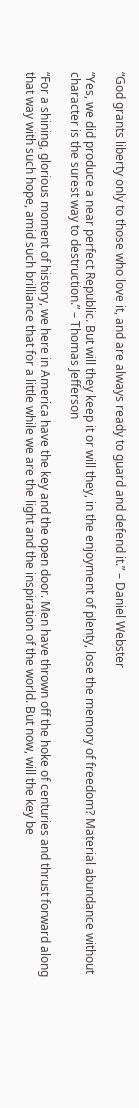“God grants liberty only to those who love it, and are always ready to guard and defend it.” – Daniel Webster

“Yes, we did produce a near perfect Republic. But will they keep it or will they, in the enjoyment of plenty, lose the memory of freedom? Material abundance without character is the surest way to destruction.” – Thomas Jefferson

“For a shining, glorious moment of history, we here in America have the key and the open door. Men have thrown off the hoke of centuries and thrust forward along that way with such hope, amid such brilliance that for a little while we are the light and the inspiration of the world. But now, will the key be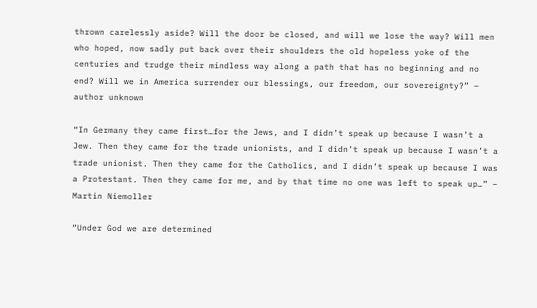thrown carelessly aside? Will the door be closed, and will we lose the way? Will men who hoped, now sadly put back over their shoulders the old hopeless yoke of the centuries and trudge their mindless way along a path that has no beginning and no end? Will we in America surrender our blessings, our freedom, our sovereignty?” – author unknown

“In Germany they came first…for the Jews, and I didn’t speak up because I wasn’t a Jew. Then they came for the trade unionists, and I didn’t speak up because I wasn’t a trade unionist. Then they came for the Catholics, and I didn’t speak up because I was a Protestant. Then they came for me, and by that time no one was left to speak up…” – Martin Niemoller

“Under God we are determined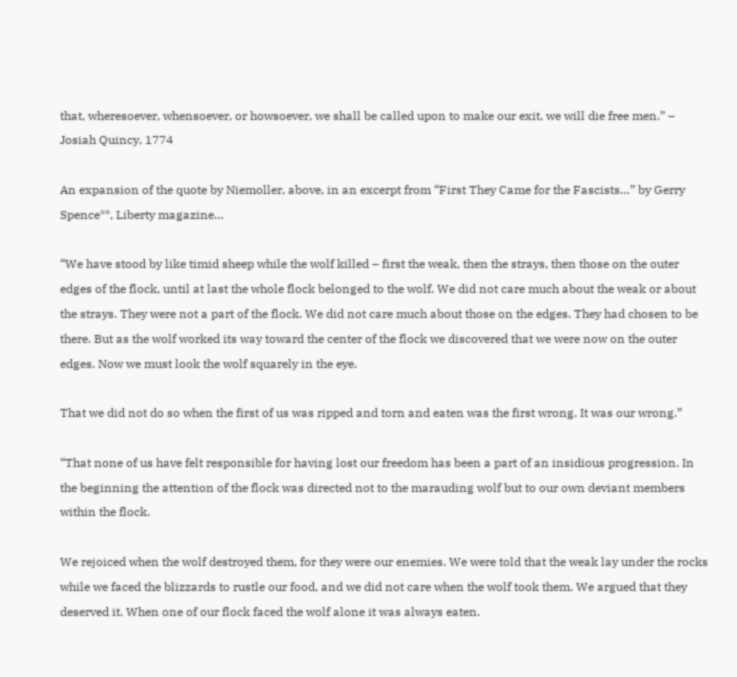that, wheresoever, whensoever, or howsoever, we shall be called upon to make our exit, we will die free men.” – Josiah Quincy, 1774

An expansion of the quote by Niemoller, above, in an excerpt from “First They Came for the Fascists…” by Gerry Spence**, Liberty magazine…

“We have stood by like timid sheep while the wolf killed – first the weak, then the strays, then those on the outer edges of the flock, until at last the whole flock belonged to the wolf. We did not care much about the weak or about the strays. They were not a part of the flock. We did not care much about those on the edges. They had chosen to be there. But as the wolf worked its way toward the center of the flock we discovered that we were now on the outer edges. Now we must look the wolf squarely in the eye.

That we did not do so when the first of us was ripped and torn and eaten was the first wrong. It was our wrong.”

“That none of us have felt responsible for having lost our freedom has been a part of an insidious progression. In the beginning the attention of the flock was directed not to the marauding wolf but to our own deviant members within the flock.

We rejoiced when the wolf destroyed them, for they were our enemies. We were told that the weak lay under the rocks while we faced the blizzards to rustle our food, and we did not care when the wolf took them. We argued that they deserved it. When one of our flock faced the wolf alone it was always eaten.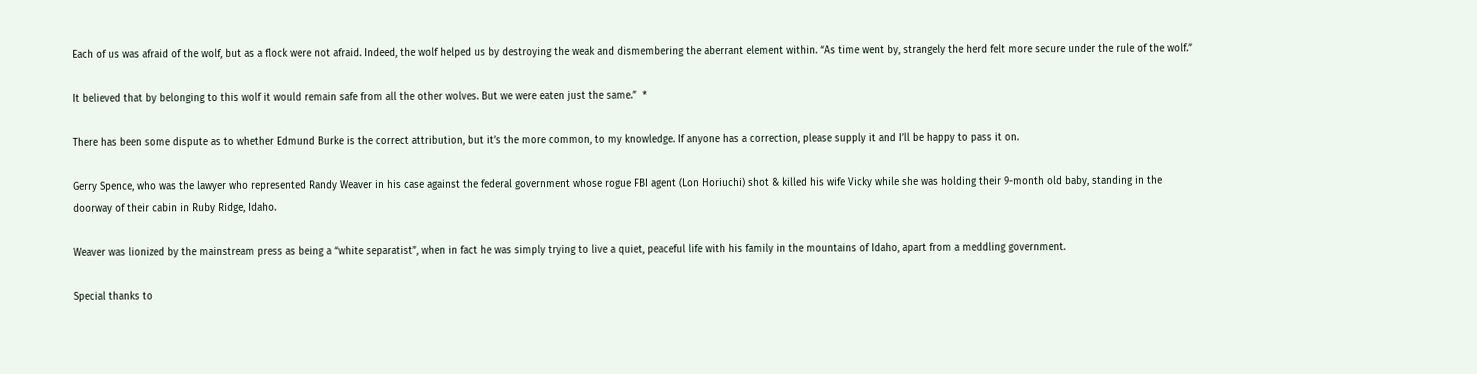Each of us was afraid of the wolf, but as a flock were not afraid. Indeed, the wolf helped us by destroying the weak and dismembering the aberrant element within. “As time went by, strangely the herd felt more secure under the rule of the wolf.”

It believed that by belonging to this wolf it would remain safe from all the other wolves. But we were eaten just the same.”  *

There has been some dispute as to whether Edmund Burke is the correct attribution, but it’s the more common, to my knowledge. If anyone has a correction, please supply it and I’ll be happy to pass it on.

Gerry Spence, who was the lawyer who represented Randy Weaver in his case against the federal government whose rogue FBI agent (Lon Horiuchi) shot & killed his wife Vicky while she was holding their 9-month old baby, standing in the doorway of their cabin in Ruby Ridge, Idaho.

Weaver was lionized by the mainstream press as being a “white separatist”, when in fact he was simply trying to live a quiet, peaceful life with his family in the mountains of Idaho, apart from a meddling government.

Special thanks to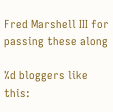Fred Marshell III for passing these along

%d bloggers like this: